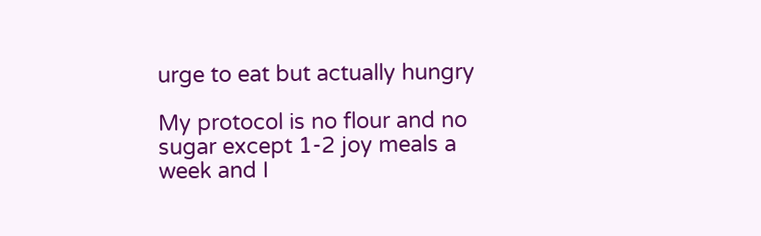urge to eat but actually hungry

My protocol is no flour and no sugar except 1-2 joy meals a week and I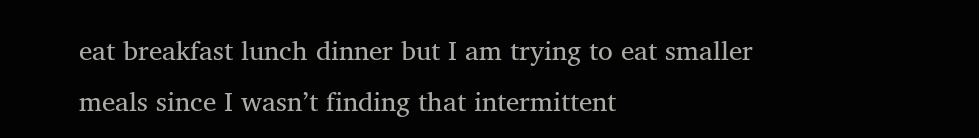eat breakfast lunch dinner but I am trying to eat smaller meals since I wasn’t finding that intermittent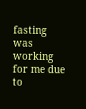fasting was working for me due to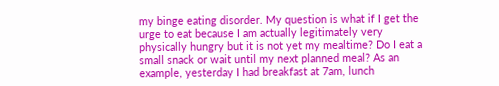my binge eating disorder. My question is what if I get the urge to eat because I am actually legitimately very physically hungry but it is not yet my mealtime? Do I eat a small snack or wait until my next planned meal? As an example, yesterday I had breakfast at 7am, lunch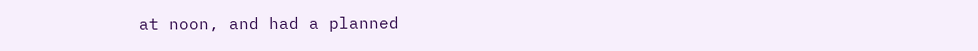at noon, and had a planned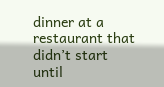dinner at a restaurant that didn’t start until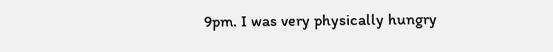9pm. I was very physically hungry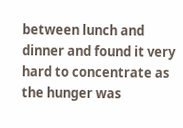between lunch and dinner and found it very hard to concentrate as the hunger was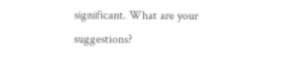significant. What are your suggestions?